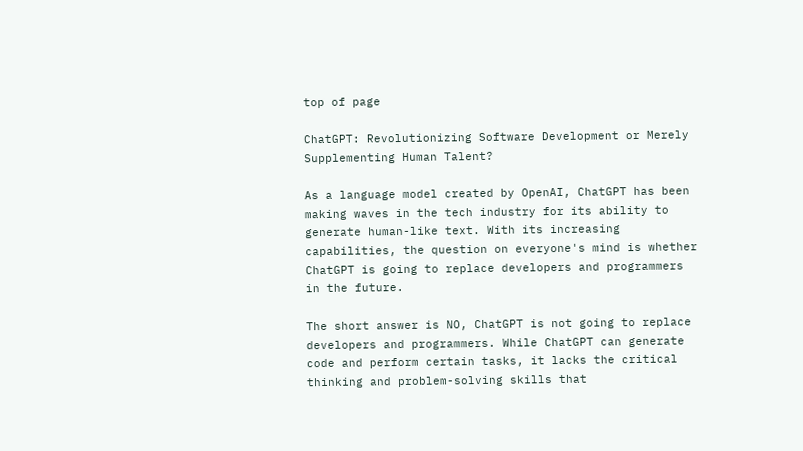top of page

ChatGPT: Revolutionizing Software Development or Merely Supplementing Human Talent?

As a language model created by OpenAI, ChatGPT has been making waves in the tech industry for its ability to generate human-like text. With its increasing capabilities, the question on everyone's mind is whether ChatGPT is going to replace developers and programmers in the future.

The short answer is NO, ChatGPT is not going to replace developers and programmers. While ChatGPT can generate code and perform certain tasks, it lacks the critical thinking and problem-solving skills that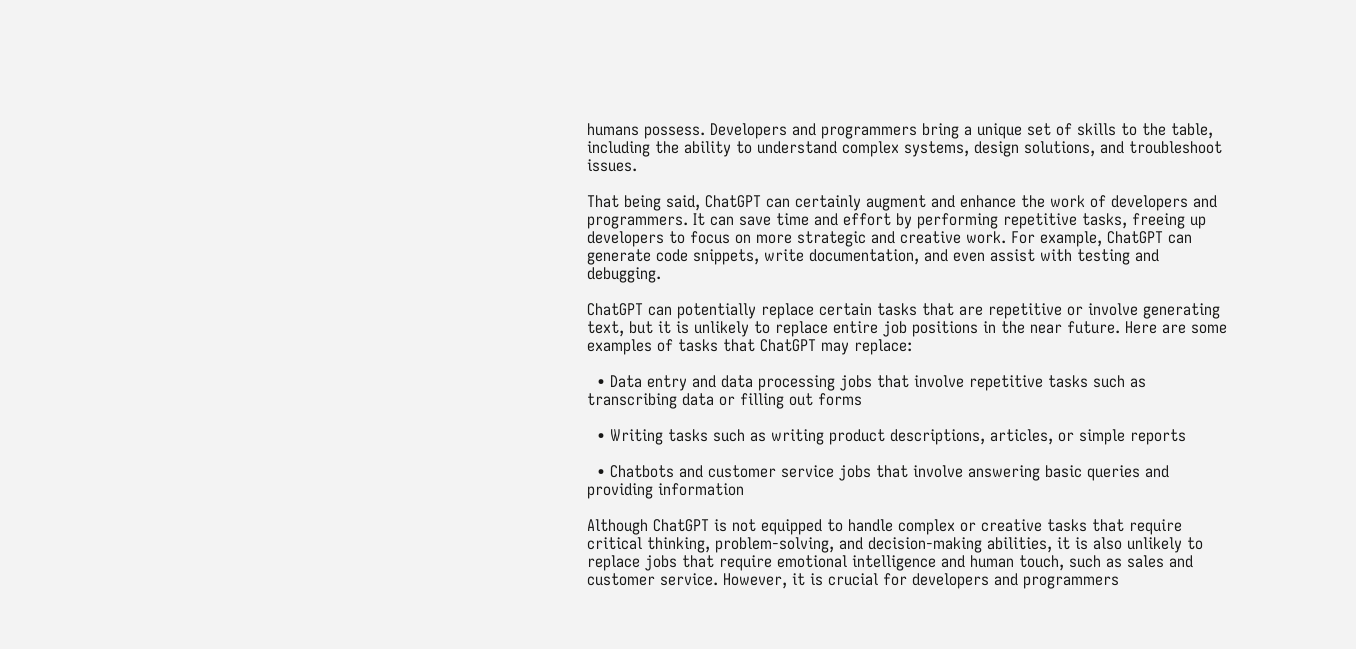humans possess. Developers and programmers bring a unique set of skills to the table, including the ability to understand complex systems, design solutions, and troubleshoot issues.

That being said, ChatGPT can certainly augment and enhance the work of developers and programmers. It can save time and effort by performing repetitive tasks, freeing up developers to focus on more strategic and creative work. For example, ChatGPT can generate code snippets, write documentation, and even assist with testing and debugging.

ChatGPT can potentially replace certain tasks that are repetitive or involve generating text, but it is unlikely to replace entire job positions in the near future. Here are some examples of tasks that ChatGPT may replace:

  • Data entry and data processing jobs that involve repetitive tasks such as transcribing data or filling out forms

  • Writing tasks such as writing product descriptions, articles, or simple reports

  • Chatbots and customer service jobs that involve answering basic queries and providing information

Although ChatGPT is not equipped to handle complex or creative tasks that require critical thinking, problem-solving, and decision-making abilities, it is also unlikely to replace jobs that require emotional intelligence and human touch, such as sales and customer service. However, it is crucial for developers and programmers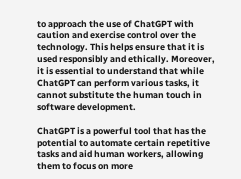to approach the use of ChatGPT with caution and exercise control over the technology. This helps ensure that it is used responsibly and ethically. Moreover, it is essential to understand that while ChatGPT can perform various tasks, it cannot substitute the human touch in software development.

ChatGPT is a powerful tool that has the potential to automate certain repetitive tasks and aid human workers, allowing them to focus on more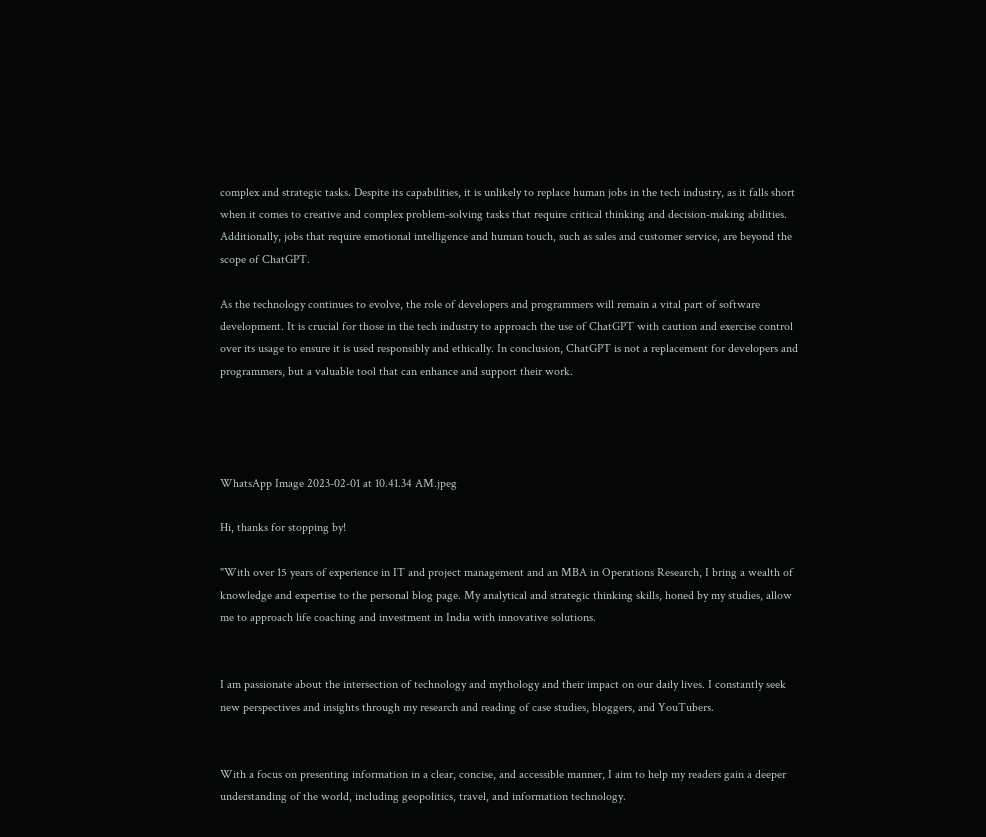complex and strategic tasks. Despite its capabilities, it is unlikely to replace human jobs in the tech industry, as it falls short when it comes to creative and complex problem-solving tasks that require critical thinking and decision-making abilities. Additionally, jobs that require emotional intelligence and human touch, such as sales and customer service, are beyond the scope of ChatGPT.

As the technology continues to evolve, the role of developers and programmers will remain a vital part of software development. It is crucial for those in the tech industry to approach the use of ChatGPT with caution and exercise control over its usage to ensure it is used responsibly and ethically. In conclusion, ChatGPT is not a replacement for developers and programmers, but a valuable tool that can enhance and support their work.




WhatsApp Image 2023-02-01 at 10.41.34 AM.jpeg

Hi, thanks for stopping by!

"With over 15 years of experience in IT and project management and an MBA in Operations Research, I bring a wealth of knowledge and expertise to the personal blog page. My analytical and strategic thinking skills, honed by my studies, allow me to approach life coaching and investment in India with innovative solutions.


I am passionate about the intersection of technology and mythology and their impact on our daily lives. I constantly seek new perspectives and insights through my research and reading of case studies, bloggers, and YouTubers.


With a focus on presenting information in a clear, concise, and accessible manner, I aim to help my readers gain a deeper understanding of the world, including geopolitics, travel, and information technology.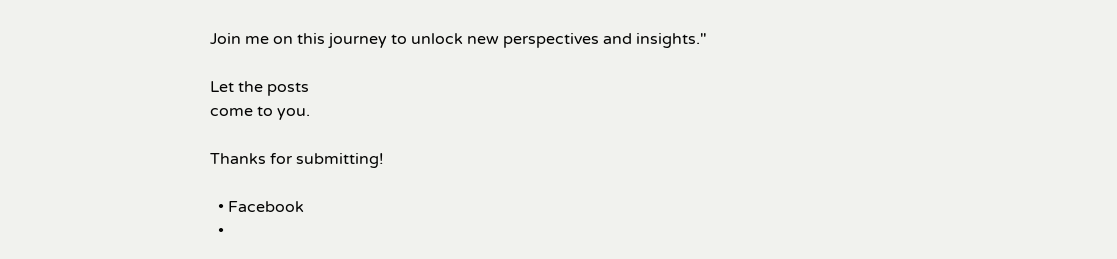Join me on this journey to unlock new perspectives and insights."

Let the posts
come to you.

Thanks for submitting!

  • Facebook
  •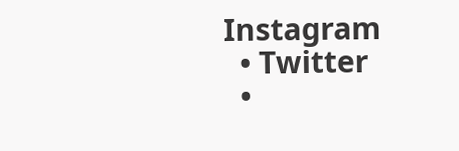Instagram
  • Twitter
  •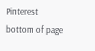Pinterest
bottom of page